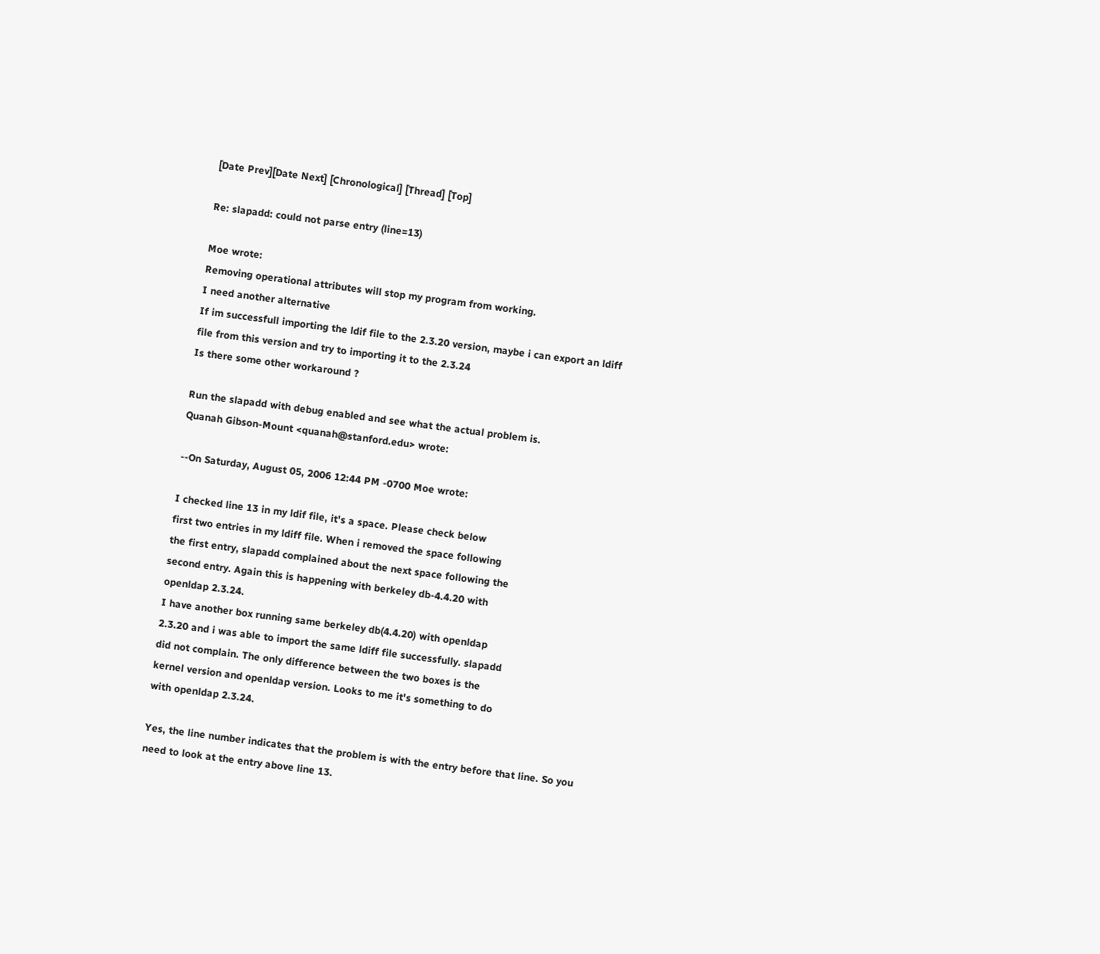[Date Prev][Date Next] [Chronological] [Thread] [Top]

Re: slapadd: could not parse entry (line=13)

Moe wrote:
Removing operational attributes will stop my program from working.
I need another alternative
If im successfull importing the ldif file to the 2.3.20 version, maybe i can export an ldiff file from this version and try to importing it to the 2.3.24
Is there some other workaround ?

Run the slapadd with debug enabled and see what the actual problem is.
Quanah Gibson-Mount <quanah@stanford.edu> wrote:

--On Saturday, August 05, 2006 12:44 PM -0700 Moe wrote:

I checked line 13 in my ldif file, it's a space. Please check below
first two entries in my ldiff file. When i removed the space following
the first entry, slapadd complained about the next space following the
second entry. Again this is happening with berkeley db-4.4.20 with
openldap 2.3.24.
I have another box running same berkeley db(4.4.20) with openldap
2.3.20 and i was able to import the same ldiff file successfully. slapadd
did not complain. The only difference between the two boxes is the
kernel version and openldap version. Looks to me it's something to do
with openldap 2.3.24.

Yes, the line number indicates that the problem is with the entry before that line. So you need to look at the entry above line 13.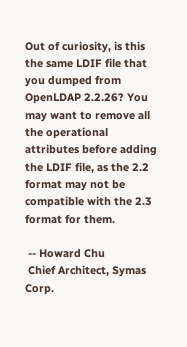Out of curiosity, is this the same LDIF file that you dumped from OpenLDAP 2.2.26? You may want to remove all the operational attributes before adding the LDIF file, as the 2.2 format may not be compatible with the 2.3 format for them.

 -- Howard Chu
 Chief Architect, Symas Corp.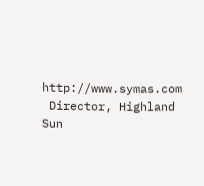http://www.symas.com
 Director, Highland Sun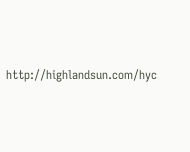http://highlandsun.com/hyc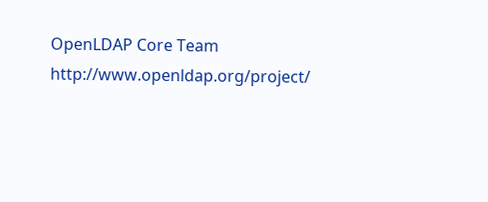OpenLDAP Core Team            http://www.openldap.org/project/